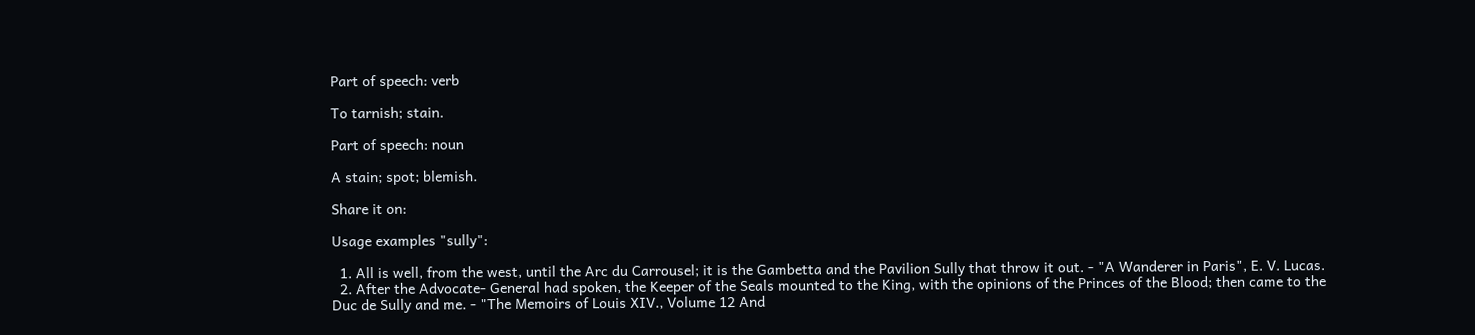Part of speech: verb

To tarnish; stain.

Part of speech: noun

A stain; spot; blemish.

Share it on:

Usage examples "sully":

  1. All is well, from the west, until the Arc du Carrousel; it is the Gambetta and the Pavilion Sully that throw it out. - "A Wanderer in Paris", E. V. Lucas.
  2. After the Advocate- General had spoken, the Keeper of the Seals mounted to the King, with the opinions of the Princes of the Blood; then came to the Duc de Sully and me. - "The Memoirs of Louis XIV., Volume 12 And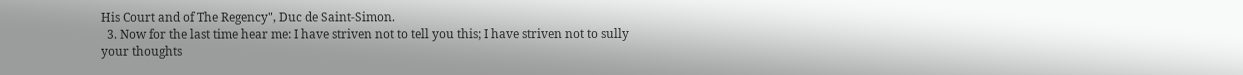His Court and of The Regency", Duc de Saint-Simon.
  3. Now for the last time hear me: I have striven not to tell you this; I have striven not to sully your thoughts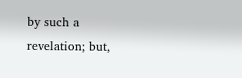by such a revelation; but,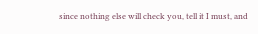since nothing else will check you, tell it I must, and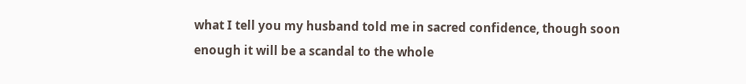what I tell you my husband told me in sacred confidence, though soon enough it will be a scandal to the whole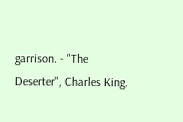garrison. - "The Deserter", Charles King.